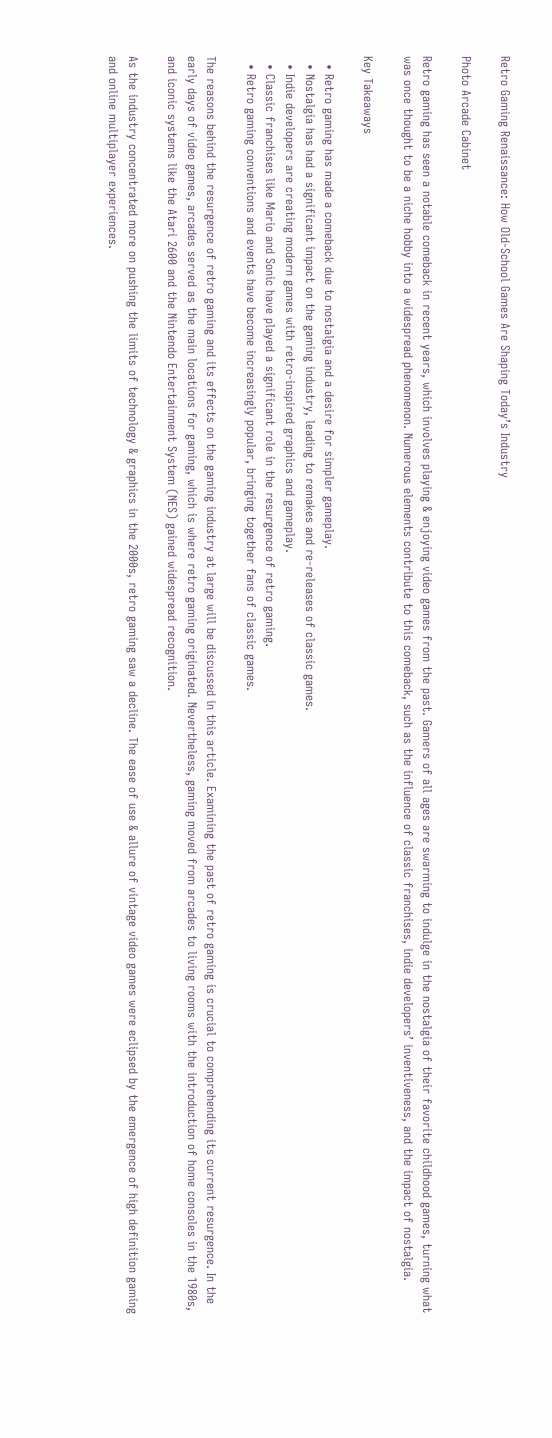Retro Gaming Renaissance: How Old-School Games Are Shaping Today’s Industry

Photo Arcade Cabinet

Retro gaming has seen a notable comeback in recent years, which involves playing & enjoying video games from the past. Gamers of all ages are swarming to indulge in the nostalgia of their favorite childhood games, turning what was once thought to be a niche hobby into a widespread phenomenon. Numerous elements contribute to this comeback, such as the influence of classic franchises, indie developers’ inventiveness, and the impact of nostalgia.

Key Takeaways

  • Retro gaming has made a comeback due to nostalgia and a desire for simpler gameplay.
  • Nostalgia has had a significant impact on the gaming industry, leading to remakes and re-releases of classic games.
  • Indie developers are creating modern games with retro-inspired graphics and gameplay.
  • Classic franchises like Mario and Sonic have played a significant role in the resurgence of retro gaming.
  • Retro gaming conventions and events have become increasingly popular, bringing together fans of classic games.

The reasons behind the resurgence of retro gaming and its effects on the gaming industry at large will be discussed in this article. Examining the past of retro gaming is crucial to comprehending its current resurgence. In the early days of video games, arcades served as the main locations for gaming, which is where retro gaming originated. Nevertheless, gaming moved from arcades to living rooms with the introduction of home consoles in the 1980s, and iconic systems like the Atari 2600 and the Nintendo Entertainment System (NES) gained widespread recognition.

As the industry concentrated more on pushing the limits of technology & graphics in the 2000s, retro gaming saw a decline. The ease of use & allure of vintage video games were eclipsed by the emergence of high definition gaming and online multiplayer experiences.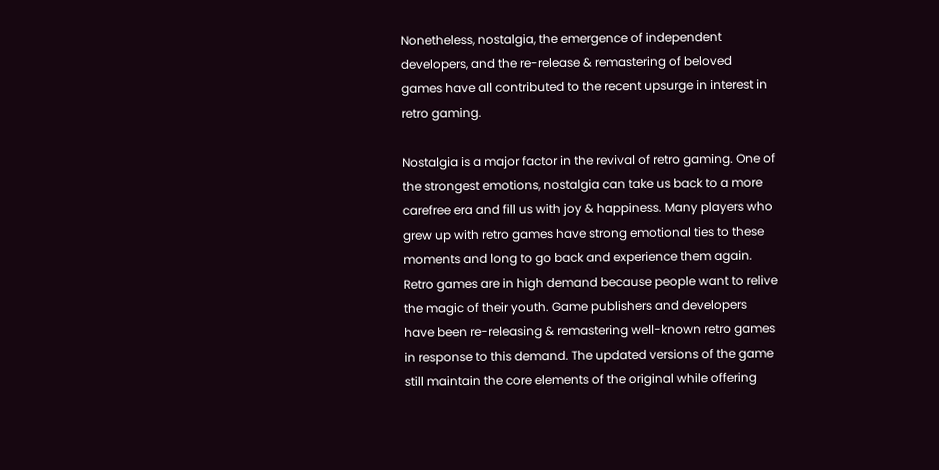Nonetheless, nostalgia, the emergence of independent developers, and the re-release & remastering of beloved games have all contributed to the recent upsurge in interest in retro gaming.

Nostalgia is a major factor in the revival of retro gaming. One of the strongest emotions, nostalgia can take us back to a more carefree era and fill us with joy & happiness. Many players who grew up with retro games have strong emotional ties to these moments and long to go back and experience them again. Retro games are in high demand because people want to relive the magic of their youth. Game publishers and developers have been re-releasing & remastering well-known retro games in response to this demand. The updated versions of the game still maintain the core elements of the original while offering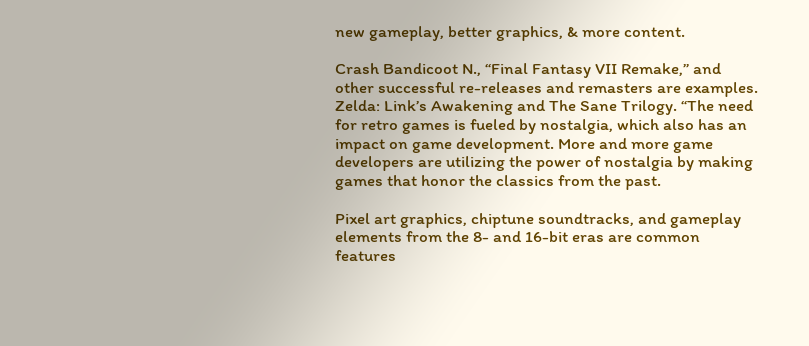new gameplay, better graphics, & more content.

Crash Bandicoot N., “Final Fantasy VII Remake,” and other successful re-releases and remasters are examples. Zelda: Link’s Awakening and The Sane Trilogy. “The need for retro games is fueled by nostalgia, which also has an impact on game development. More and more game developers are utilizing the power of nostalgia by making games that honor the classics from the past.

Pixel art graphics, chiptune soundtracks, and gameplay elements from the 8- and 16-bit eras are common features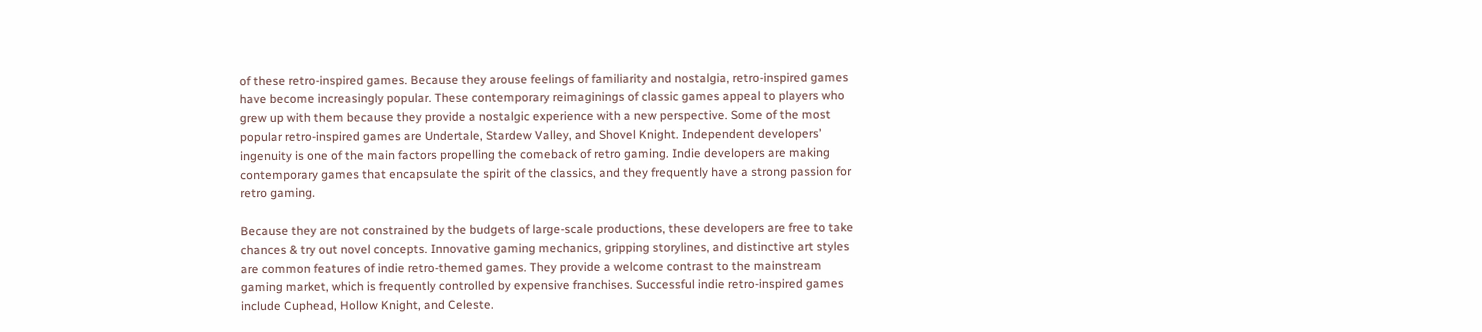of these retro-inspired games. Because they arouse feelings of familiarity and nostalgia, retro-inspired games have become increasingly popular. These contemporary reimaginings of classic games appeal to players who grew up with them because they provide a nostalgic experience with a new perspective. Some of the most popular retro-inspired games are Undertale, Stardew Valley, and Shovel Knight. Independent developers’ ingenuity is one of the main factors propelling the comeback of retro gaming. Indie developers are making contemporary games that encapsulate the spirit of the classics, and they frequently have a strong passion for retro gaming.

Because they are not constrained by the budgets of large-scale productions, these developers are free to take chances & try out novel concepts. Innovative gaming mechanics, gripping storylines, and distinctive art styles are common features of indie retro-themed games. They provide a welcome contrast to the mainstream gaming market, which is frequently controlled by expensive franchises. Successful indie retro-inspired games include Cuphead, Hollow Knight, and Celeste.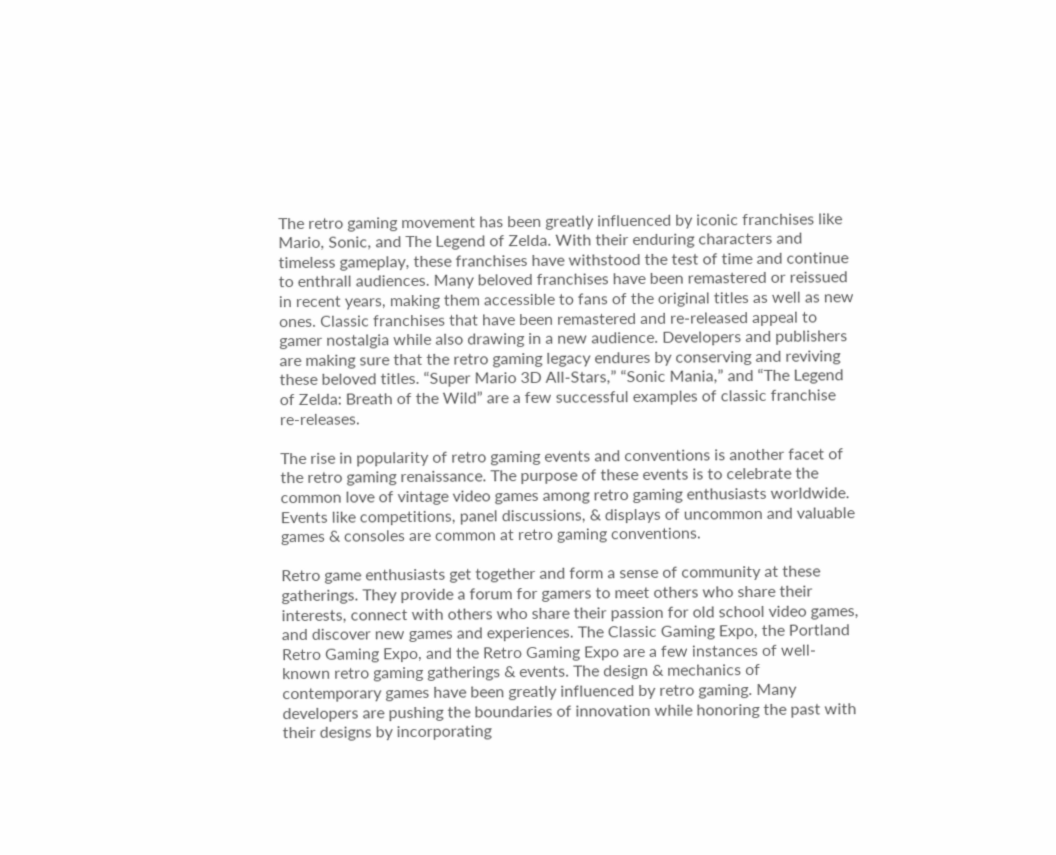The retro gaming movement has been greatly influenced by iconic franchises like Mario, Sonic, and The Legend of Zelda. With their enduring characters and timeless gameplay, these franchises have withstood the test of time and continue to enthrall audiences. Many beloved franchises have been remastered or reissued in recent years, making them accessible to fans of the original titles as well as new ones. Classic franchises that have been remastered and re-released appeal to gamer nostalgia while also drawing in a new audience. Developers and publishers are making sure that the retro gaming legacy endures by conserving and reviving these beloved titles. “Super Mario 3D All-Stars,” “Sonic Mania,” and “The Legend of Zelda: Breath of the Wild” are a few successful examples of classic franchise re-releases.

The rise in popularity of retro gaming events and conventions is another facet of the retro gaming renaissance. The purpose of these events is to celebrate the common love of vintage video games among retro gaming enthusiasts worldwide. Events like competitions, panel discussions, & displays of uncommon and valuable games & consoles are common at retro gaming conventions.

Retro game enthusiasts get together and form a sense of community at these gatherings. They provide a forum for gamers to meet others who share their interests, connect with others who share their passion for old school video games, and discover new games and experiences. The Classic Gaming Expo, the Portland Retro Gaming Expo, and the Retro Gaming Expo are a few instances of well-known retro gaming gatherings & events. The design & mechanics of contemporary games have been greatly influenced by retro gaming. Many developers are pushing the boundaries of innovation while honoring the past with their designs by incorporating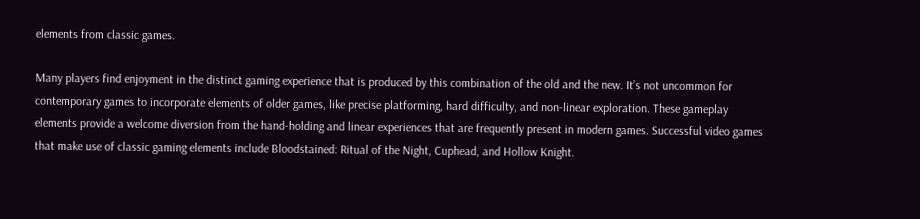elements from classic games.

Many players find enjoyment in the distinct gaming experience that is produced by this combination of the old and the new. It’s not uncommon for contemporary games to incorporate elements of older games, like precise platforming, hard difficulty, and non-linear exploration. These gameplay elements provide a welcome diversion from the hand-holding and linear experiences that are frequently present in modern games. Successful video games that make use of classic gaming elements include Bloodstained: Ritual of the Night, Cuphead, and Hollow Knight.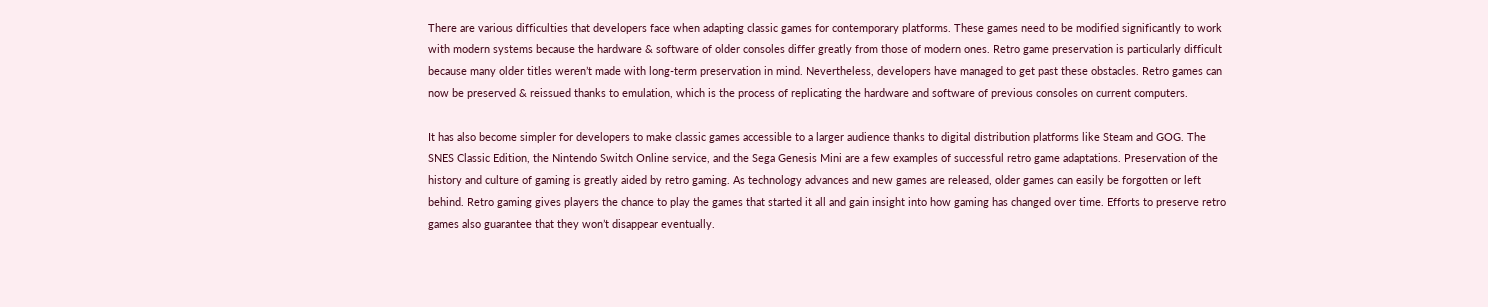There are various difficulties that developers face when adapting classic games for contemporary platforms. These games need to be modified significantly to work with modern systems because the hardware & software of older consoles differ greatly from those of modern ones. Retro game preservation is particularly difficult because many older titles weren’t made with long-term preservation in mind. Nevertheless, developers have managed to get past these obstacles. Retro games can now be preserved & reissued thanks to emulation, which is the process of replicating the hardware and software of previous consoles on current computers.

It has also become simpler for developers to make classic games accessible to a larger audience thanks to digital distribution platforms like Steam and GOG. The SNES Classic Edition, the Nintendo Switch Online service, and the Sega Genesis Mini are a few examples of successful retro game adaptations. Preservation of the history and culture of gaming is greatly aided by retro gaming. As technology advances and new games are released, older games can easily be forgotten or left behind. Retro gaming gives players the chance to play the games that started it all and gain insight into how gaming has changed over time. Efforts to preserve retro games also guarantee that they won’t disappear eventually.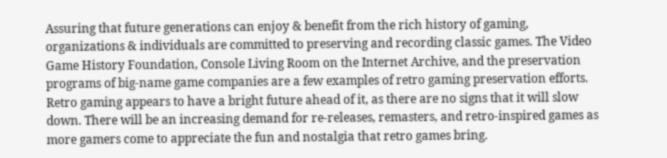Assuring that future generations can enjoy & benefit from the rich history of gaming, organizations & individuals are committed to preserving and recording classic games. The Video Game History Foundation, Console Living Room on the Internet Archive, and the preservation programs of big-name game companies are a few examples of retro gaming preservation efforts. Retro gaming appears to have a bright future ahead of it, as there are no signs that it will slow down. There will be an increasing demand for re-releases, remasters, and retro-inspired games as more gamers come to appreciate the fun and nostalgia that retro games bring.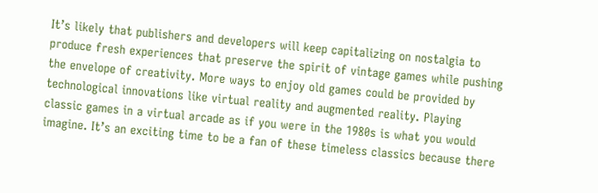It’s likely that publishers and developers will keep capitalizing on nostalgia to produce fresh experiences that preserve the spirit of vintage games while pushing the envelope of creativity. More ways to enjoy old games could be provided by technological innovations like virtual reality and augmented reality. Playing classic games in a virtual arcade as if you were in the 1980s is what you would imagine. It’s an exciting time to be a fan of these timeless classics because there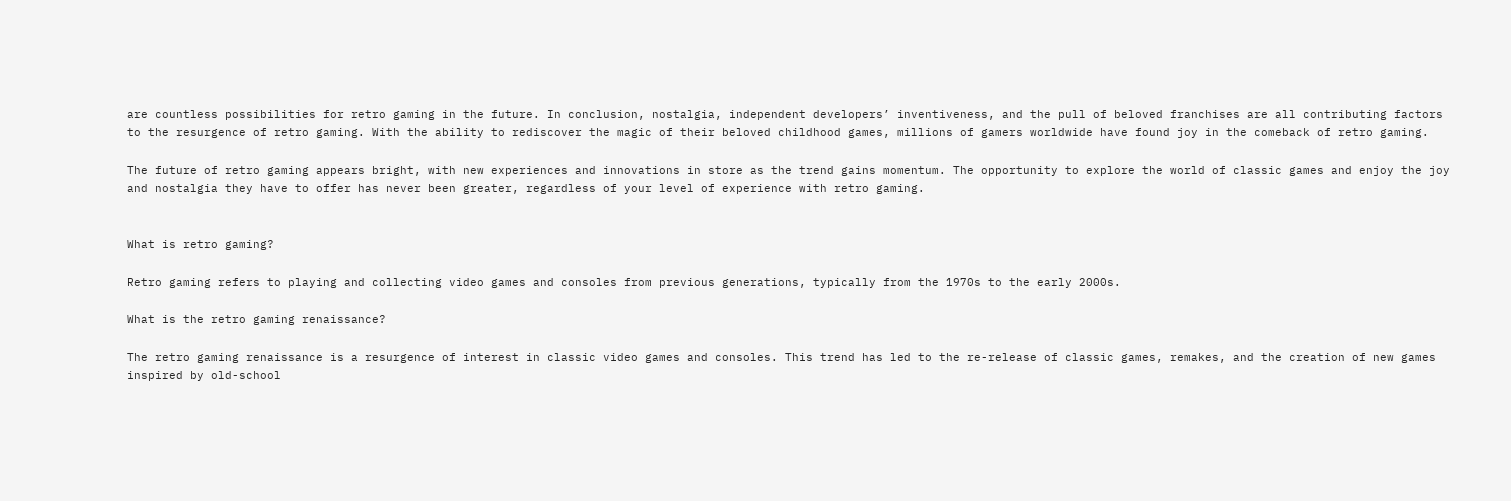are countless possibilities for retro gaming in the future. In conclusion, nostalgia, independent developers’ inventiveness, and the pull of beloved franchises are all contributing factors to the resurgence of retro gaming. With the ability to rediscover the magic of their beloved childhood games, millions of gamers worldwide have found joy in the comeback of retro gaming.

The future of retro gaming appears bright, with new experiences and innovations in store as the trend gains momentum. The opportunity to explore the world of classic games and enjoy the joy and nostalgia they have to offer has never been greater, regardless of your level of experience with retro gaming.


What is retro gaming?

Retro gaming refers to playing and collecting video games and consoles from previous generations, typically from the 1970s to the early 2000s.

What is the retro gaming renaissance?

The retro gaming renaissance is a resurgence of interest in classic video games and consoles. This trend has led to the re-release of classic games, remakes, and the creation of new games inspired by old-school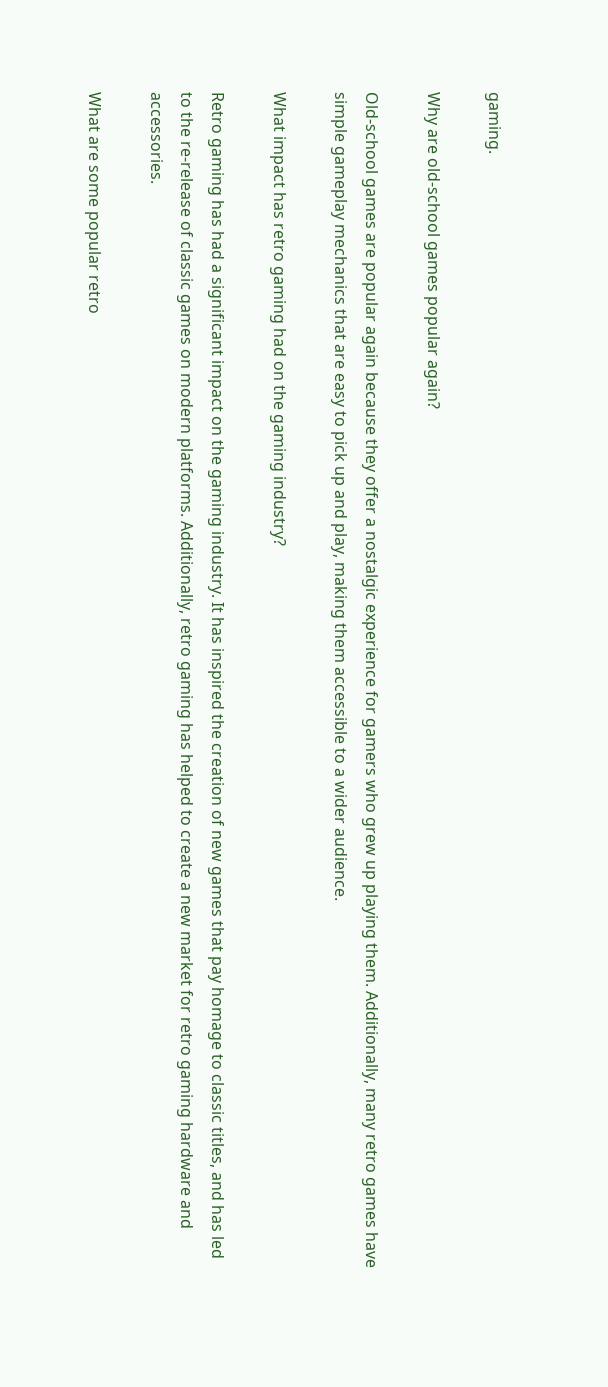gaming.

Why are old-school games popular again?

Old-school games are popular again because they offer a nostalgic experience for gamers who grew up playing them. Additionally, many retro games have simple gameplay mechanics that are easy to pick up and play, making them accessible to a wider audience.

What impact has retro gaming had on the gaming industry?

Retro gaming has had a significant impact on the gaming industry. It has inspired the creation of new games that pay homage to classic titles, and has led to the re-release of classic games on modern platforms. Additionally, retro gaming has helped to create a new market for retro gaming hardware and accessories.

What are some popular retro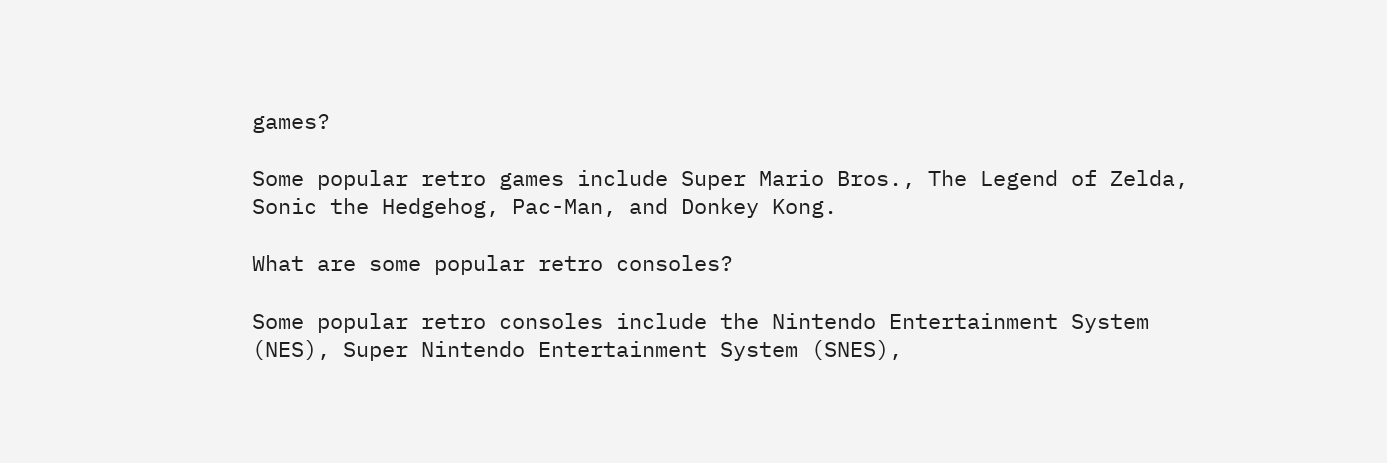games?

Some popular retro games include Super Mario Bros., The Legend of Zelda, Sonic the Hedgehog, Pac-Man, and Donkey Kong.

What are some popular retro consoles?

Some popular retro consoles include the Nintendo Entertainment System (NES), Super Nintendo Entertainment System (SNES),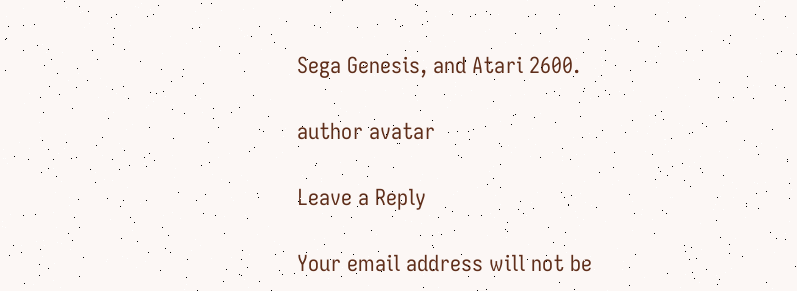Sega Genesis, and Atari 2600.

author avatar

Leave a Reply

Your email address will not be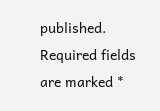published. Required fields are marked *